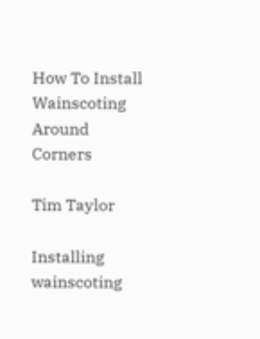How To Install Wainscoting Around Corners

Tim Taylor

Installing wainscoting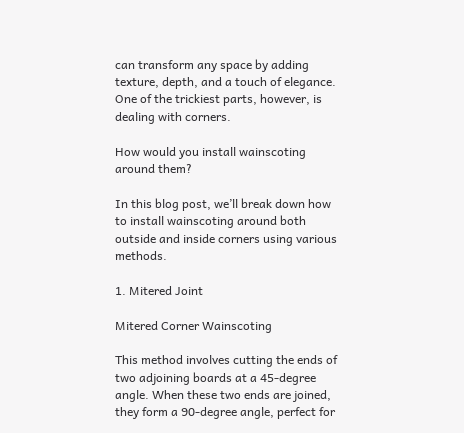can transform any space by adding texture, depth, and a touch of elegance. One of the trickiest parts, however, is dealing with corners.

How would you install wainscoting around them?

In this blog post, we’ll break down how to install wainscoting around both outside and inside corners using various methods.

1. Mitered Joint

Mitered Corner Wainscoting

This method involves cutting the ends of two adjoining boards at a 45-degree angle. When these two ends are joined, they form a 90-degree angle, perfect for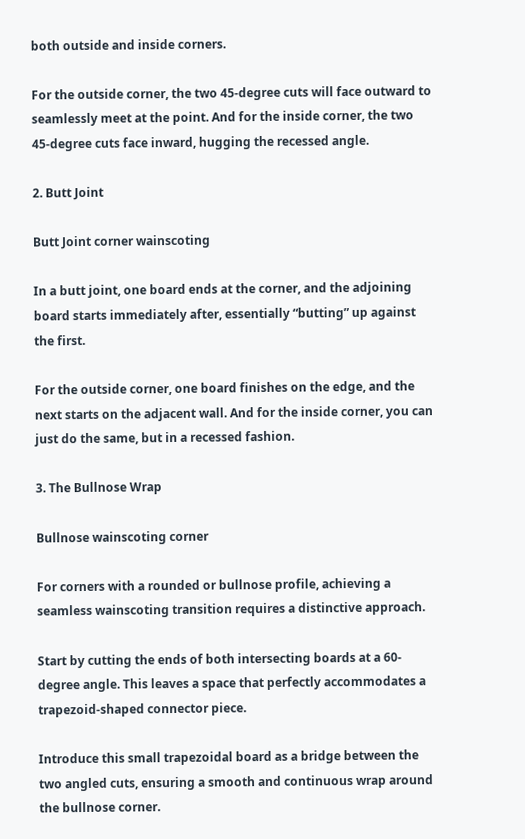both outside and inside corners.

For the outside corner, the two 45-degree cuts will face outward to seamlessly meet at the point. And for the inside corner, the two 45-degree cuts face inward, hugging the recessed angle.

2. Butt Joint

Butt Joint corner wainscoting

In a butt joint, one board ends at the corner, and the adjoining board starts immediately after, essentially “butting” up against the first.

For the outside corner, one board finishes on the edge, and the next starts on the adjacent wall. And for the inside corner, you can just do the same, but in a recessed fashion.

3. The Bullnose Wrap

Bullnose wainscoting corner

For corners with a rounded or bullnose profile, achieving a seamless wainscoting transition requires a distinctive approach.

Start by cutting the ends of both intersecting boards at a 60-degree angle. This leaves a space that perfectly accommodates a trapezoid-shaped connector piece.

Introduce this small trapezoidal board as a bridge between the two angled cuts, ensuring a smooth and continuous wrap around the bullnose corner.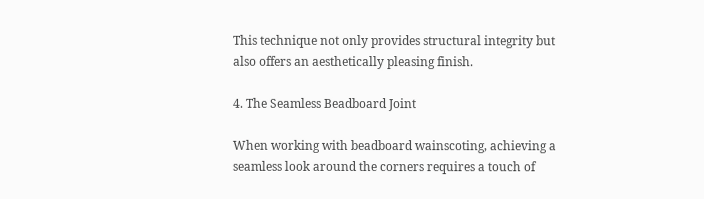This technique not only provides structural integrity but also offers an aesthetically pleasing finish.

4. The Seamless Beadboard Joint

When working with beadboard wainscoting, achieving a seamless look around the corners requires a touch of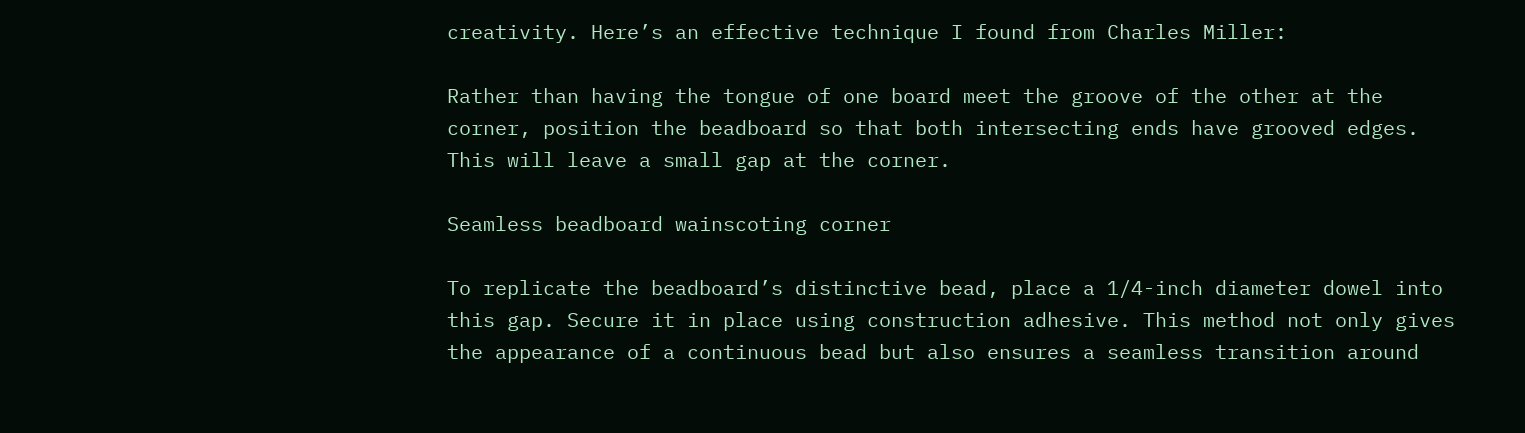creativity. Here’s an effective technique I found from Charles Miller:

Rather than having the tongue of one board meet the groove of the other at the corner, position the beadboard so that both intersecting ends have grooved edges. This will leave a small gap at the corner.

Seamless beadboard wainscoting corner

To replicate the beadboard’s distinctive bead, place a 1/4-inch diameter dowel into this gap. Secure it in place using construction adhesive. This method not only gives the appearance of a continuous bead but also ensures a seamless transition around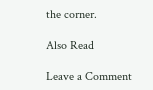the corner.

Also Read

Leave a Comment